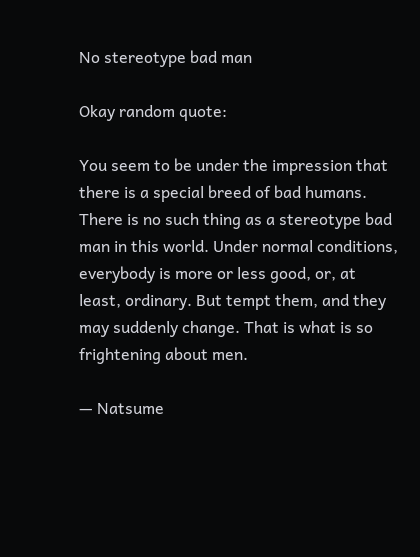No stereotype bad man

Okay random quote:

You seem to be under the impression that there is a special breed of bad humans. There is no such thing as a stereotype bad man in this world. Under normal conditions, everybody is more or less good, or, at least, ordinary. But tempt them, and they may suddenly change. That is what is so frightening about men.

— Natsume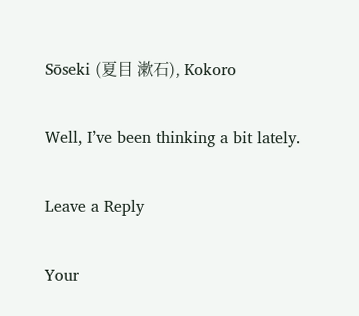Sōseki (夏目 漱石), Kokoro

Well, I’ve been thinking a bit lately.

Leave a Reply

Your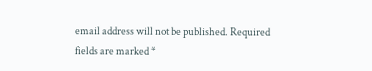email address will not be published. Required fields are marked *